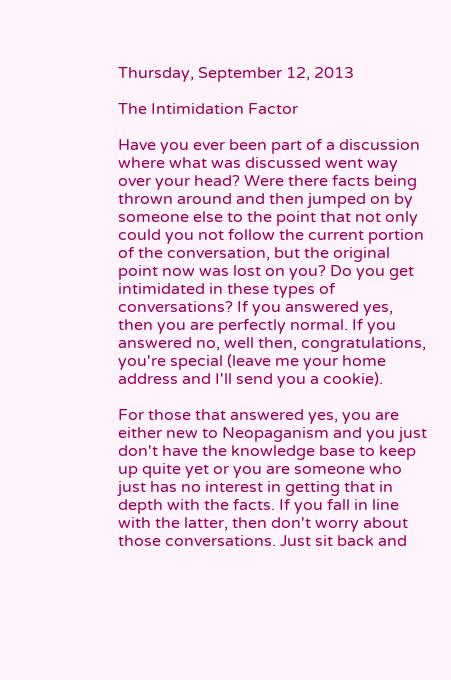Thursday, September 12, 2013

The Intimidation Factor

Have you ever been part of a discussion where what was discussed went way over your head? Were there facts being thrown around and then jumped on by someone else to the point that not only could you not follow the current portion of the conversation, but the original point now was lost on you? Do you get intimidated in these types of conversations? If you answered yes, then you are perfectly normal. If you answered no, well then, congratulations, you're special (leave me your home address and I'll send you a cookie).

For those that answered yes, you are either new to Neopaganism and you just don't have the knowledge base to keep up quite yet or you are someone who just has no interest in getting that in depth with the facts. If you fall in line with the latter, then don't worry about those conversations. Just sit back and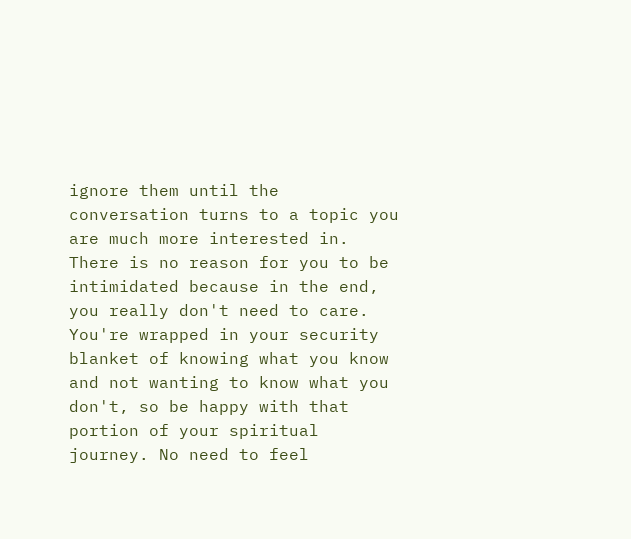ignore them until the conversation turns to a topic you are much more interested in. There is no reason for you to be intimidated because in the end, you really don't need to care. You're wrapped in your security blanket of knowing what you know and not wanting to know what you don't, so be happy with that portion of your spiritual journey. No need to feel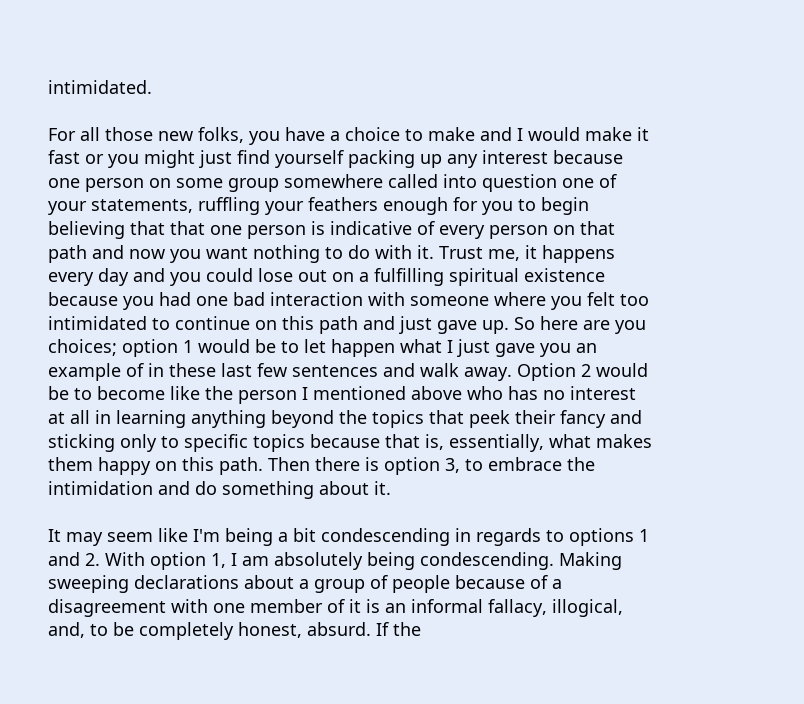intimidated.

For all those new folks, you have a choice to make and I would make it fast or you might just find yourself packing up any interest because one person on some group somewhere called into question one of your statements, ruffling your feathers enough for you to begin believing that that one person is indicative of every person on that path and now you want nothing to do with it. Trust me, it happens every day and you could lose out on a fulfilling spiritual existence because you had one bad interaction with someone where you felt too intimidated to continue on this path and just gave up. So here are you choices; option 1 would be to let happen what I just gave you an example of in these last few sentences and walk away. Option 2 would be to become like the person I mentioned above who has no interest at all in learning anything beyond the topics that peek their fancy and sticking only to specific topics because that is, essentially, what makes them happy on this path. Then there is option 3, to embrace the intimidation and do something about it.

It may seem like I'm being a bit condescending in regards to options 1 and 2. With option 1, I am absolutely being condescending. Making sweeping declarations about a group of people because of a disagreement with one member of it is an informal fallacy, illogical, and, to be completely honest, absurd. If the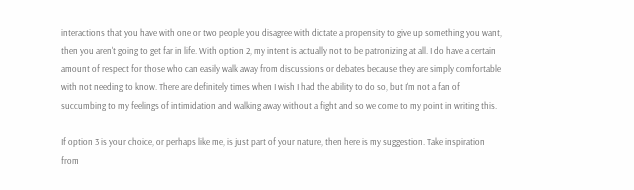interactions that you have with one or two people you disagree with dictate a propensity to give up something you want, then you aren't going to get far in life. With option 2, my intent is actually not to be patronizing at all. I do have a certain amount of respect for those who can easily walk away from discussions or debates because they are simply comfortable with not needing to know. There are definitely times when I wish I had the ability to do so, but I'm not a fan of succumbing to my feelings of intimidation and walking away without a fight and so we come to my point in writing this.

If option 3 is your choice, or perhaps like me, is just part of your nature, then here is my suggestion. Take inspiration from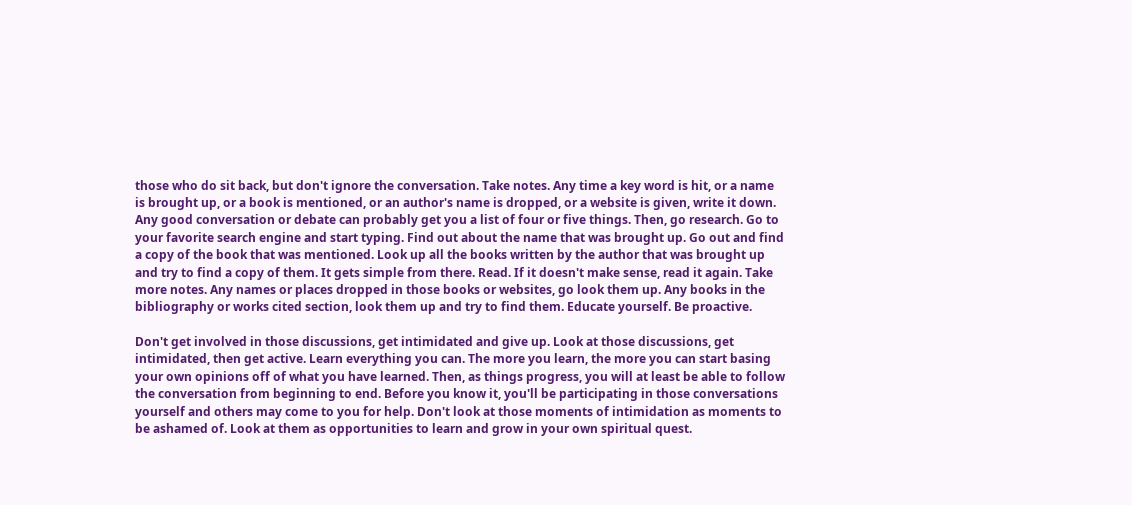those who do sit back, but don't ignore the conversation. Take notes. Any time a key word is hit, or a name is brought up, or a book is mentioned, or an author's name is dropped, or a website is given, write it down. Any good conversation or debate can probably get you a list of four or five things. Then, go research. Go to your favorite search engine and start typing. Find out about the name that was brought up. Go out and find a copy of the book that was mentioned. Look up all the books written by the author that was brought up and try to find a copy of them. It gets simple from there. Read. If it doesn't make sense, read it again. Take more notes. Any names or places dropped in those books or websites, go look them up. Any books in the bibliography or works cited section, look them up and try to find them. Educate yourself. Be proactive.

Don't get involved in those discussions, get intimidated and give up. Look at those discussions, get intimidated, then get active. Learn everything you can. The more you learn, the more you can start basing your own opinions off of what you have learned. Then, as things progress, you will at least be able to follow the conversation from beginning to end. Before you know it, you'll be participating in those conversations yourself and others may come to you for help. Don't look at those moments of intimidation as moments to be ashamed of. Look at them as opportunities to learn and grow in your own spiritual quest.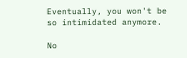Eventually, you won't be so intimidated anymore.

No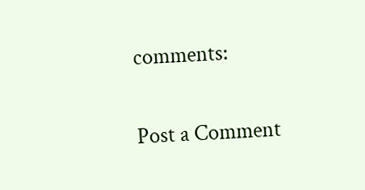comments:

Post a Comment